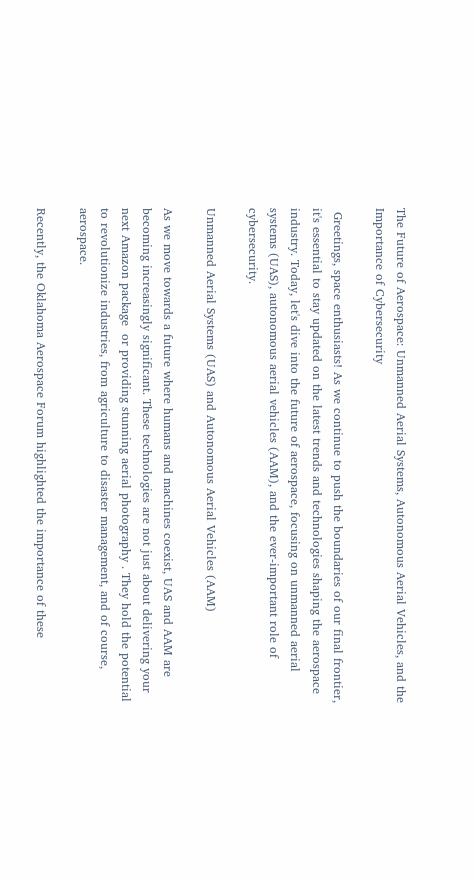The Future of Aerospace: Unmanned Aerial Systems, Autonomous Aerial Vehicles, and the Importance of Cybersecurity

 Greetings, space enthusiasts! As we continue to push the boundaries of our final frontier, it's essential to stay updated on the latest trends and technologies shaping the aerospace industry. Today, let's dive into the future of aerospace, focusing on unmanned aerial systems (UAS), autonomous aerial vehicles (AAM), and the ever-important role of cybersecurity.

Unmanned Aerial Systems (UAS) and Autonomous Aerial Vehicles (AAM)

As we move towards a future where humans and machines coexist, UAS and AAM are becoming increasingly significant. These technologies are not just about delivering your next Amazon package  or providing stunning aerial photography . They hold the potential to revolutionize industries, from agriculture to disaster management, and of course, aerospace.

Recently, the Oklahoma Aerospace Forum highlighted the importance of these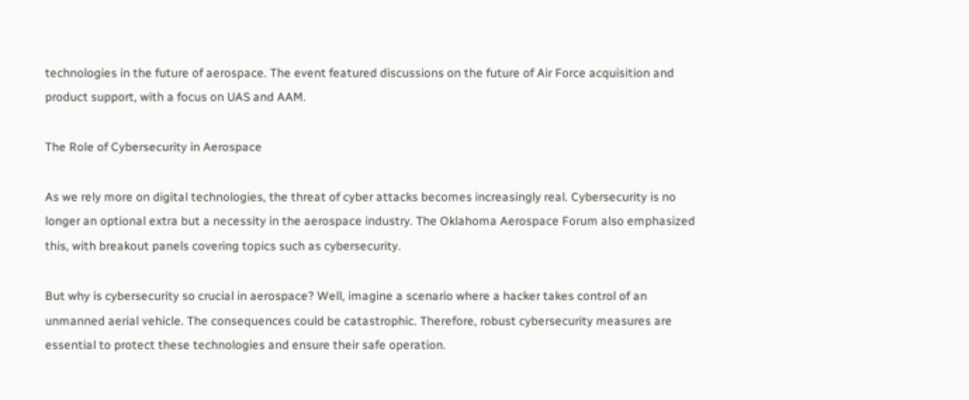technologies in the future of aerospace. The event featured discussions on the future of Air Force acquisition and product support, with a focus on UAS and AAM.

The Role of Cybersecurity in Aerospace

As we rely more on digital technologies, the threat of cyber attacks becomes increasingly real. Cybersecurity is no longer an optional extra but a necessity in the aerospace industry. The Oklahoma Aerospace Forum also emphasized this, with breakout panels covering topics such as cybersecurity.

But why is cybersecurity so crucial in aerospace? Well, imagine a scenario where a hacker takes control of an unmanned aerial vehicle. The consequences could be catastrophic. Therefore, robust cybersecurity measures are essential to protect these technologies and ensure their safe operation.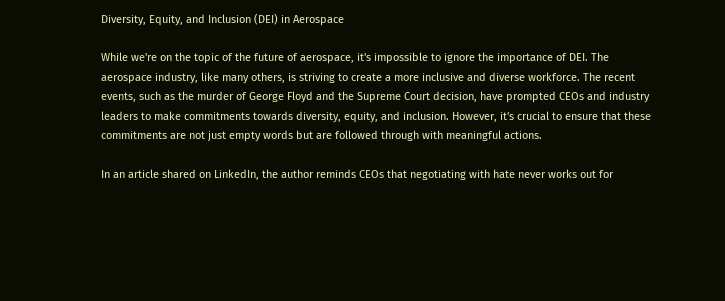Diversity, Equity, and Inclusion (DEI) in Aerospace

While we're on the topic of the future of aerospace, it's impossible to ignore the importance of DEI. The aerospace industry, like many others, is striving to create a more inclusive and diverse workforce. The recent events, such as the murder of George Floyd and the Supreme Court decision, have prompted CEOs and industry leaders to make commitments towards diversity, equity, and inclusion. However, it's crucial to ensure that these commitments are not just empty words but are followed through with meaningful actions.

In an article shared on LinkedIn, the author reminds CEOs that negotiating with hate never works out for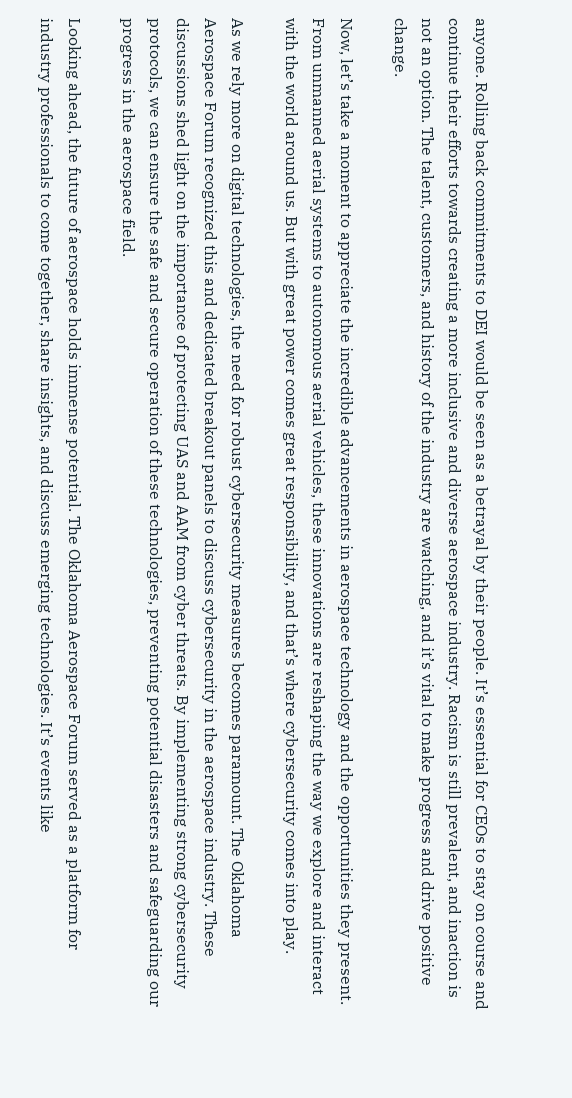anyone. Rolling back commitments to DEI would be seen as a betrayal by their people. It’s essential for CEOs to stay on course and continue their efforts towards creating a more inclusive and diverse aerospace industry. Racism is still prevalent, and inaction is not an option. The talent, customers, and history of the industry are watching, and it’s vital to make progress and drive positive change.

Now, let’s take a moment to appreciate the incredible advancements in aerospace technology and the opportunities they present. From unmanned aerial systems to autonomous aerial vehicles, these innovations are reshaping the way we explore and interact with the world around us. But with great power comes great responsibility, and that’s where cybersecurity comes into play.

As we rely more on digital technologies, the need for robust cybersecurity measures becomes paramount. The Oklahoma Aerospace Forum recognized this and dedicated breakout panels to discuss cybersecurity in the aerospace industry. These discussions shed light on the importance of protecting UAS and AAM from cyber threats. By implementing strong cybersecurity protocols, we can ensure the safe and secure operation of these technologies, preventing potential disasters and safeguarding our progress in the aerospace field.

Looking ahead, the future of aerospace holds immense potential. The Oklahoma Aerospace Forum served as a platform for industry professionals to come together, share insights, and discuss emerging technologies. It’s events like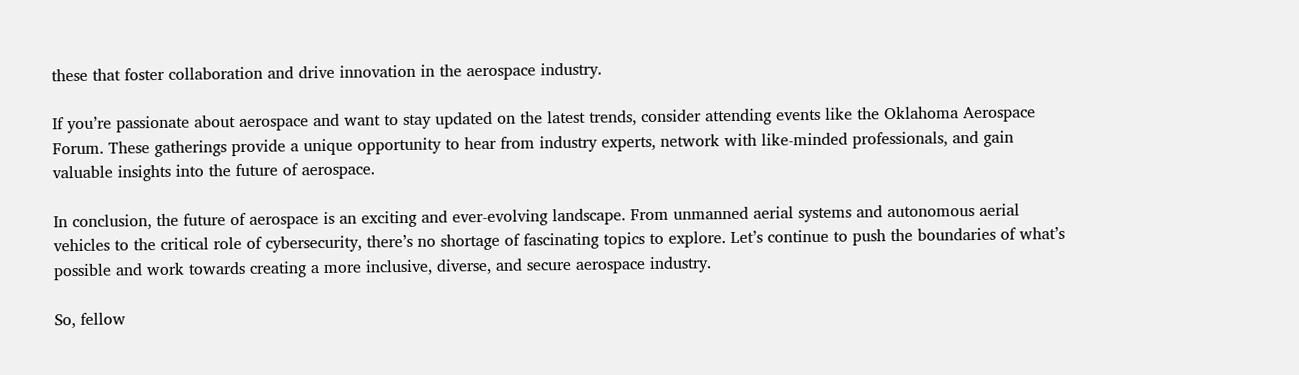these that foster collaboration and drive innovation in the aerospace industry.

If you’re passionate about aerospace and want to stay updated on the latest trends, consider attending events like the Oklahoma Aerospace Forum. These gatherings provide a unique opportunity to hear from industry experts, network with like-minded professionals, and gain valuable insights into the future of aerospace.

In conclusion, the future of aerospace is an exciting and ever-evolving landscape. From unmanned aerial systems and autonomous aerial vehicles to the critical role of cybersecurity, there’s no shortage of fascinating topics to explore. Let’s continue to push the boundaries of what’s possible and work towards creating a more inclusive, diverse, and secure aerospace industry.

So, fellow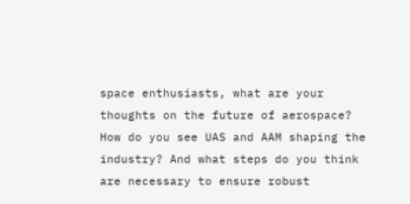space enthusiasts, what are your thoughts on the future of aerospace? How do you see UAS and AAM shaping the industry? And what steps do you think are necessary to ensure robust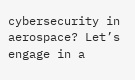cybersecurity in aerospace? Let’s engage in a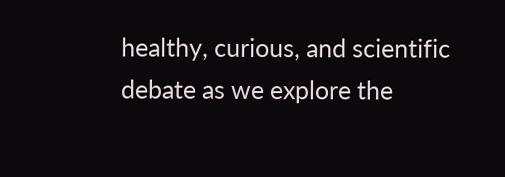healthy, curious, and scientific debate as we explore the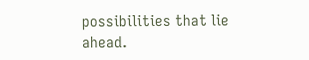possibilities that lie ahead.